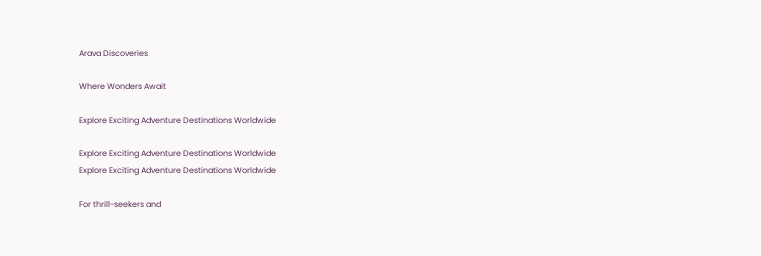Arava Discoveries

Where Wonders Await

Explore Exciting Adventure Destinations Worldwide

Explore Exciting Adventure Destinations Worldwide
Explore Exciting Adventure Destinations Worldwide

For thrill-seekers and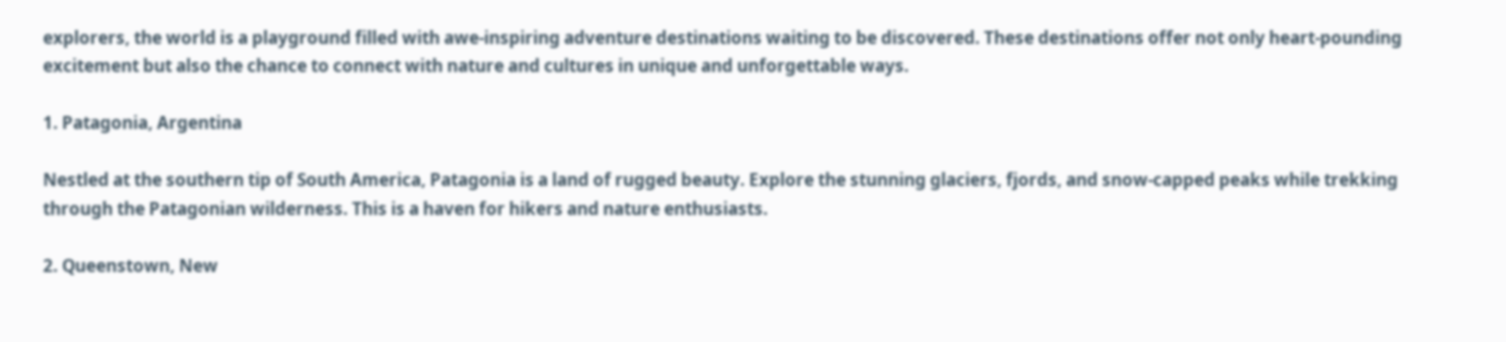explorers, the world is a playground filled with awe-inspiring adventure destinations waiting to be discovered. These destinations offer not only heart-pounding excitement but also the chance to connect with nature and cultures in unique and unforgettable ways.

1. Patagonia, Argentina

Nestled at the southern tip of South America, Patagonia is a land of rugged beauty. Explore the stunning glaciers, fjords, and snow-capped peaks while trekking through the Patagonian wilderness. This is a haven for hikers and nature enthusiasts.

2. Queenstown, New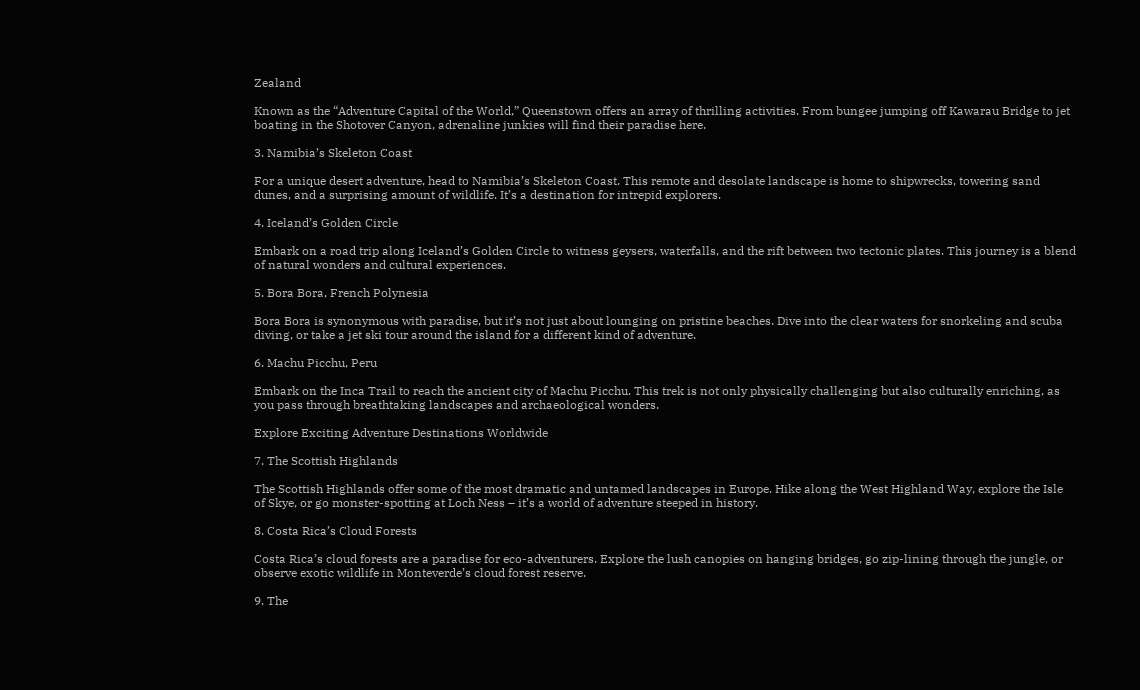Zealand

Known as the “Adventure Capital of the World,” Queenstown offers an array of thrilling activities. From bungee jumping off Kawarau Bridge to jet boating in the Shotover Canyon, adrenaline junkies will find their paradise here.

3. Namibia’s Skeleton Coast

For a unique desert adventure, head to Namibia’s Skeleton Coast. This remote and desolate landscape is home to shipwrecks, towering sand dunes, and a surprising amount of wildlife. It’s a destination for intrepid explorers.

4. Iceland’s Golden Circle

Embark on a road trip along Iceland’s Golden Circle to witness geysers, waterfalls, and the rift between two tectonic plates. This journey is a blend of natural wonders and cultural experiences.

5. Bora Bora, French Polynesia

Bora Bora is synonymous with paradise, but it’s not just about lounging on pristine beaches. Dive into the clear waters for snorkeling and scuba diving, or take a jet ski tour around the island for a different kind of adventure.

6. Machu Picchu, Peru

Embark on the Inca Trail to reach the ancient city of Machu Picchu. This trek is not only physically challenging but also culturally enriching, as you pass through breathtaking landscapes and archaeological wonders.

Explore Exciting Adventure Destinations Worldwide

7. The Scottish Highlands

The Scottish Highlands offer some of the most dramatic and untamed landscapes in Europe. Hike along the West Highland Way, explore the Isle of Skye, or go monster-spotting at Loch Ness – it’s a world of adventure steeped in history.

8. Costa Rica’s Cloud Forests

Costa Rica’s cloud forests are a paradise for eco-adventurers. Explore the lush canopies on hanging bridges, go zip-lining through the jungle, or observe exotic wildlife in Monteverde’s cloud forest reserve.

9. The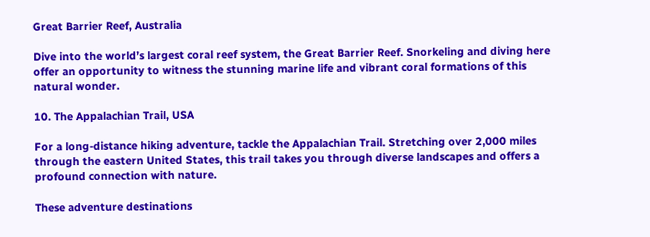Great Barrier Reef, Australia

Dive into the world’s largest coral reef system, the Great Barrier Reef. Snorkeling and diving here offer an opportunity to witness the stunning marine life and vibrant coral formations of this natural wonder.

10. The Appalachian Trail, USA

For a long-distance hiking adventure, tackle the Appalachian Trail. Stretching over 2,000 miles through the eastern United States, this trail takes you through diverse landscapes and offers a profound connection with nature.

These adventure destinations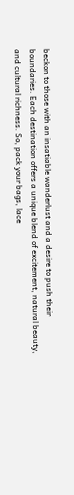beckon to those with an insatiable wanderlust and a desire to push their boundaries. Each destination offers a unique blend of excitement, natural beauty, and cultural richness. So, pack your bags, lace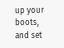up your boots, and set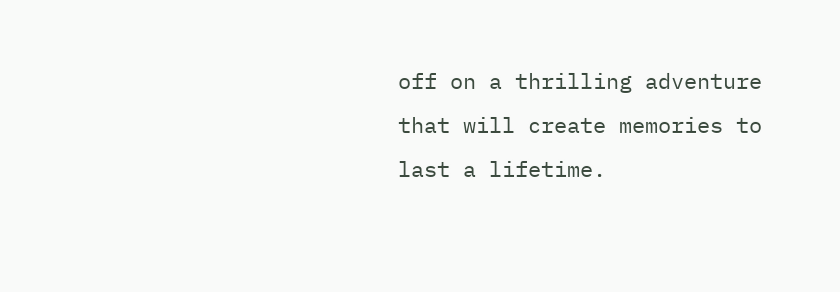off on a thrilling adventure that will create memories to last a lifetime.